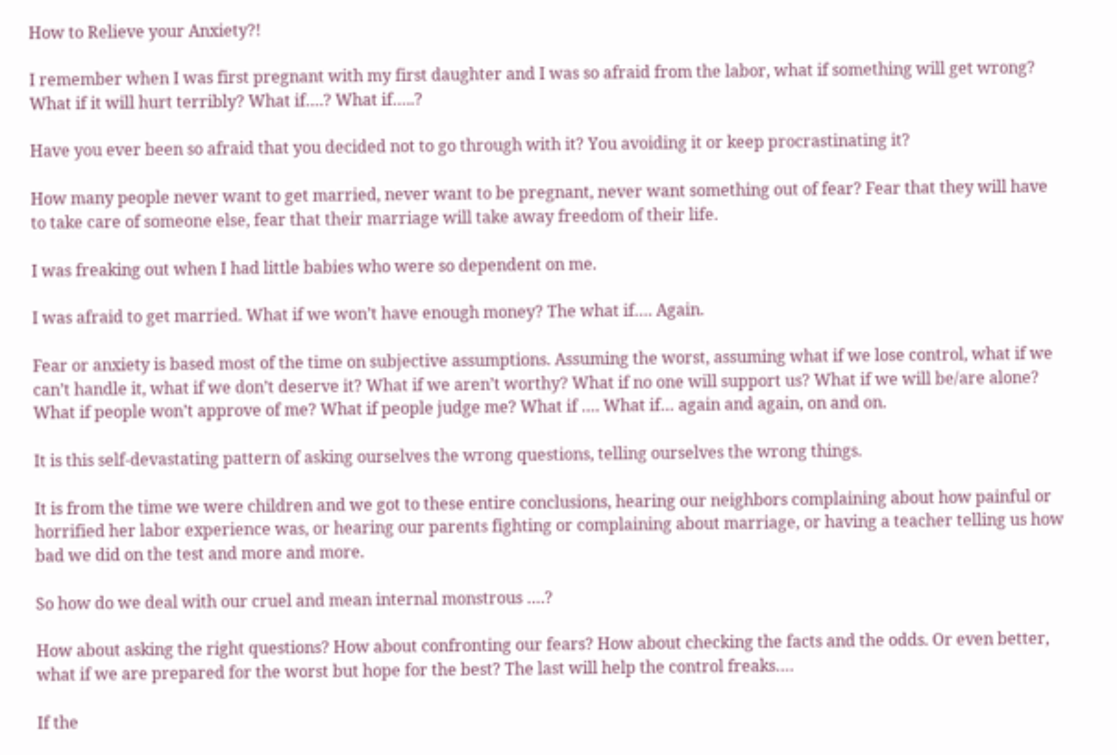How to Relieve your Anxiety?!

I remember when I was first pregnant with my first daughter and I was so afraid from the labor, what if something will get wrong? What if it will hurt terribly? What if….? What if…..?

Have you ever been so afraid that you decided not to go through with it? You avoiding it or keep procrastinating it?

How many people never want to get married, never want to be pregnant, never want something out of fear? Fear that they will have to take care of someone else, fear that their marriage will take away freedom of their life.

I was freaking out when I had little babies who were so dependent on me.

I was afraid to get married. What if we won’t have enough money? The what if…. Again.

Fear or anxiety is based most of the time on subjective assumptions. Assuming the worst, assuming what if we lose control, what if we can’t handle it, what if we don’t deserve it? What if we aren’t worthy? What if no one will support us? What if we will be/are alone? What if people won’t approve of me? What if people judge me? What if …. What if… again and again, on and on.

It is this self-devastating pattern of asking ourselves the wrong questions, telling ourselves the wrong things.

It is from the time we were children and we got to these entire conclusions, hearing our neighbors complaining about how painful or horrified her labor experience was, or hearing our parents fighting or complaining about marriage, or having a teacher telling us how bad we did on the test and more and more.

So how do we deal with our cruel and mean internal monstrous ….?

How about asking the right questions? How about confronting our fears? How about checking the facts and the odds. Or even better, what if we are prepared for the worst but hope for the best? The last will help the control freaks….

If the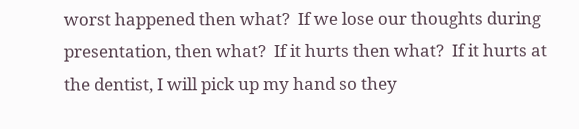worst happened then what?  If we lose our thoughts during presentation, then what?  If it hurts then what?  If it hurts at the dentist, I will pick up my hand so they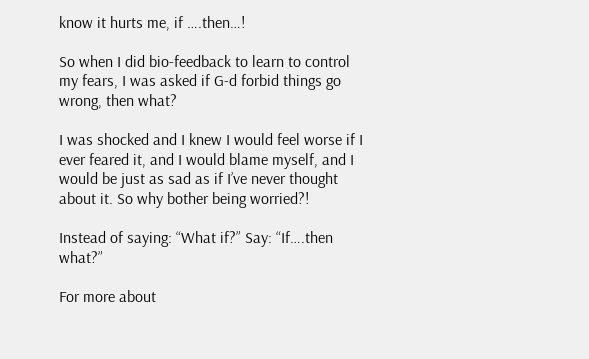know it hurts me, if ….then…!

So when I did bio-feedback to learn to control my fears, I was asked if G-d forbid things go wrong, then what?

I was shocked and I knew I would feel worse if I ever feared it, and I would blame myself, and I would be just as sad as if I’ve never thought about it. So why bother being worried?!

Instead of saying: “What if?” Say: “If….then what?”

For more about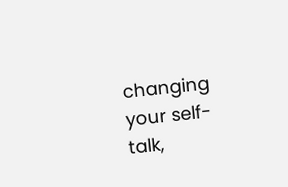changing your self-talk,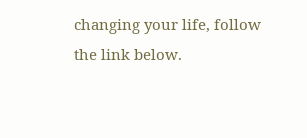changing your life, follow the link below.